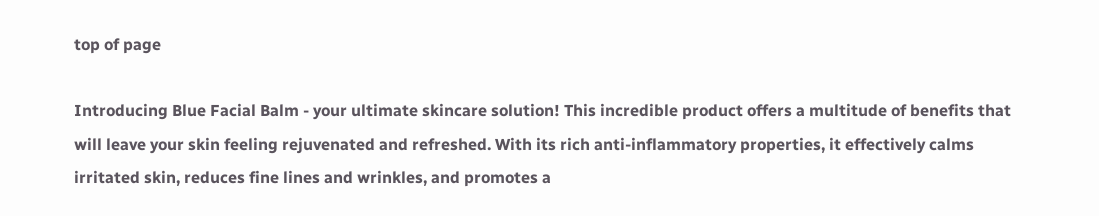top of page

Introducing Blue Facial Balm - your ultimate skincare solution! This incredible product offers a multitude of benefits that will leave your skin feeling rejuvenated and refreshed. With its rich anti-inflammatory properties, it effectively calms irritated skin, reduces fine lines and wrinkles, and promotes a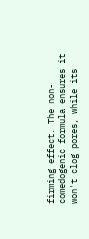firming effect. The non-comedogenic formula ensures it won't clog pores, while its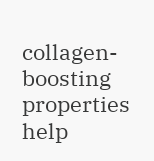collagen-boosting properties help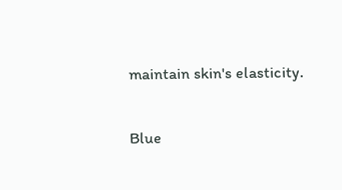maintain skin's elasticity.

Blue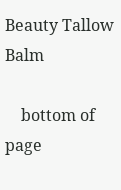Beauty Tallow Balm

    bottom of page